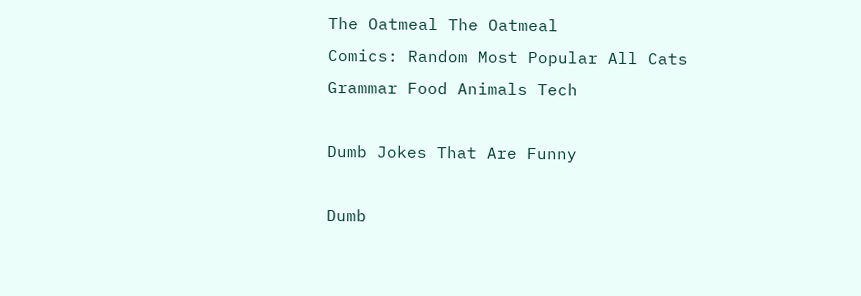The Oatmeal The Oatmeal
Comics: Random Most Popular All Cats Grammar Food Animals Tech

Dumb Jokes That Are Funny

Dumb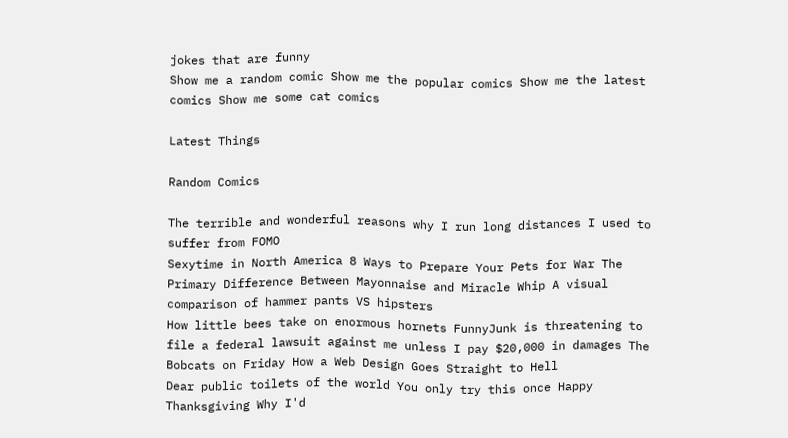jokes that are funny
Show me a random comic Show me the popular comics Show me the latest comics Show me some cat comics

Latest Things

Random Comics

The terrible and wonderful reasons why I run long distances I used to suffer from FOMO
Sexytime in North America 8 Ways to Prepare Your Pets for War The Primary Difference Between Mayonnaise and Miracle Whip A visual comparison of hammer pants VS hipsters
How little bees take on enormous hornets FunnyJunk is threatening to file a federal lawsuit against me unless I pay $20,000 in damages The Bobcats on Friday How a Web Design Goes Straight to Hell
Dear public toilets of the world You only try this once Happy Thanksgiving Why I'd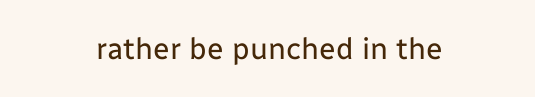rather be punched in the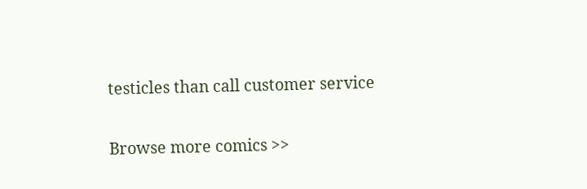testicles than call customer service

Browse more comics >>